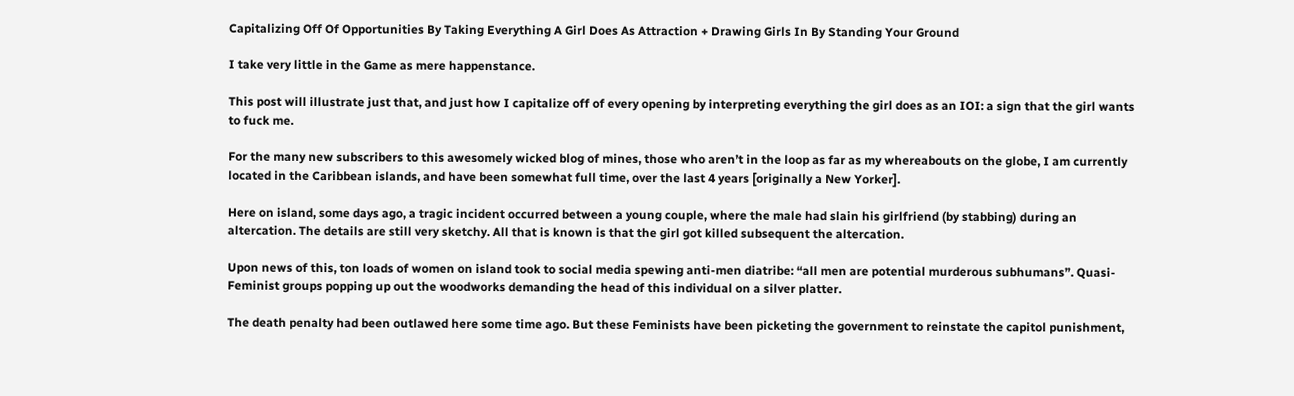Capitalizing Off Of Opportunities By Taking Everything A Girl Does As Attraction + Drawing Girls In By Standing Your Ground

I take very little in the Game as mere happenstance.

This post will illustrate just that, and just how I capitalize off of every opening by interpreting everything the girl does as an IOI: a sign that the girl wants to fuck me.

For the many new subscribers to this awesomely wicked blog of mines, those who aren’t in the loop as far as my whereabouts on the globe, I am currently located in the Caribbean islands, and have been somewhat full time, over the last 4 years [originally a New Yorker].

Here on island, some days ago, a tragic incident occurred between a young couple, where the male had slain his girlfriend (by stabbing) during an altercation. The details are still very sketchy. All that is known is that the girl got killed subsequent the altercation.

Upon news of this, ton loads of women on island took to social media spewing anti-men diatribe: “all men are potential murderous subhumans”. Quasi-Feminist groups popping up out the woodworks demanding the head of this individual on a silver platter.

The death penalty had been outlawed here some time ago. But these Feminists have been picketing the government to reinstate the capitol punishment,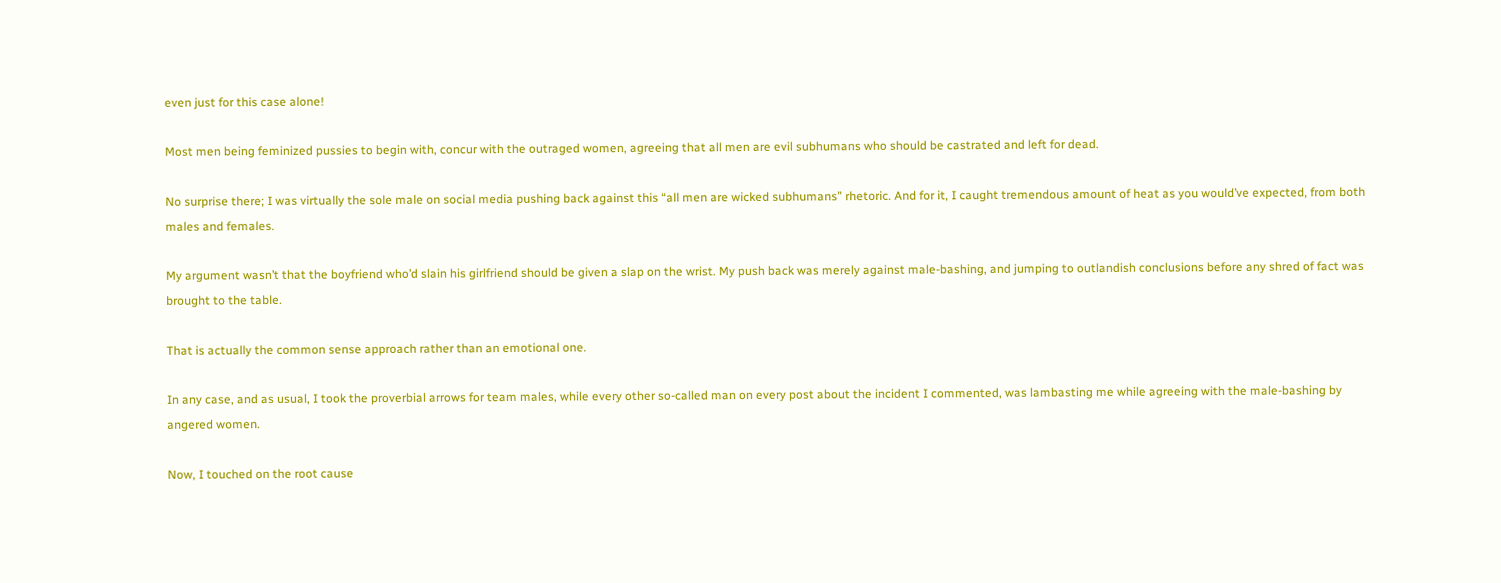even just for this case alone!

Most men being feminized pussies to begin with, concur with the outraged women, agreeing that all men are evil subhumans who should be castrated and left for dead.

No surprise there; I was virtually the sole male on social media pushing back against this “all men are wicked subhumans” rhetoric. And for it, I caught tremendous amount of heat as you would’ve expected, from both males and females.

My argument wasn’t that the boyfriend who’d slain his girlfriend should be given a slap on the wrist. My push back was merely against male-bashing, and jumping to outlandish conclusions before any shred of fact was brought to the table.

That is actually the common sense approach rather than an emotional one.

In any case, and as usual, I took the proverbial arrows for team males, while every other so-called man on every post about the incident I commented, was lambasting me while agreeing with the male-bashing by angered women.

Now, I touched on the root cause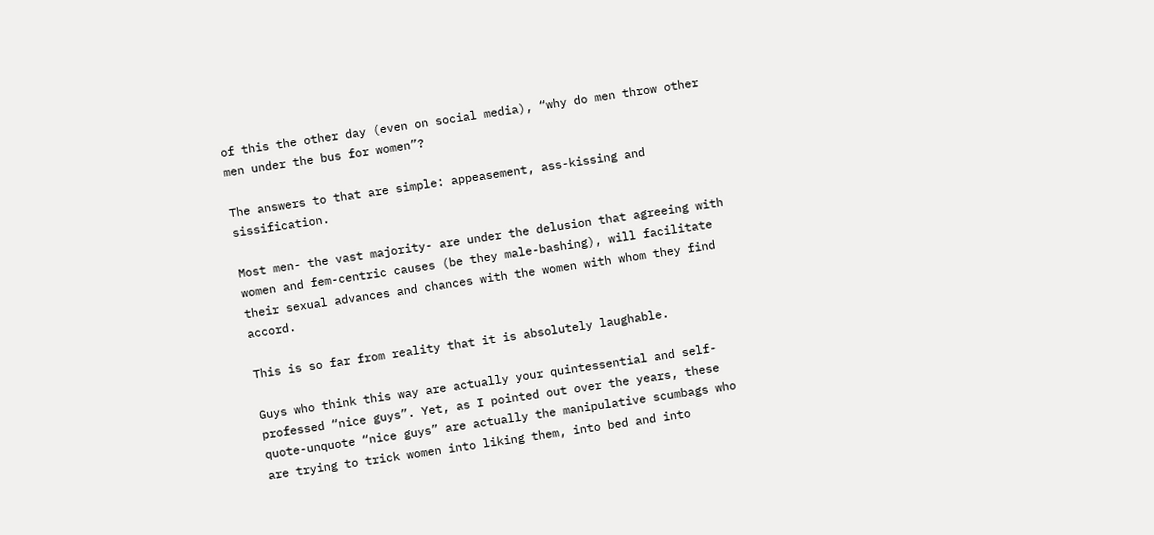of this the other day (even on social media), “why do men throw other men under the bus for women”?

The answers to that are simple: appeasement, ass-kissing and sissification.

Most men- the vast majority- are under the delusion that agreeing with women and fem-centric causes (be they male-bashing), will facilitate their sexual advances and chances with the women with whom they find accord.

This is so far from reality that it is absolutely laughable.

Guys who think this way are actually your quintessential and self-professed “nice guys”. Yet, as I pointed out over the years, these quote-unquote “nice guys” are actually the manipulative scumbags who are trying to trick women into liking them, into bed and into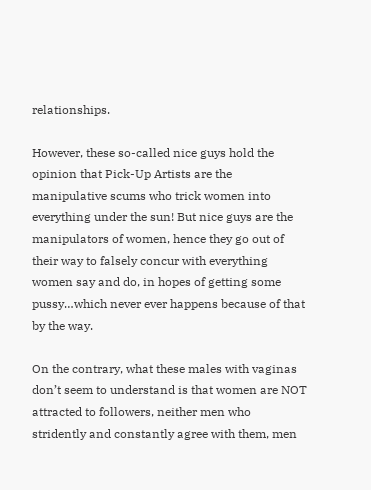relationships.

However, these so-called nice guys hold the opinion that Pick-Up Artists are the manipulative scums who trick women into everything under the sun! But nice guys are the manipulators of women, hence they go out of their way to falsely concur with everything women say and do, in hopes of getting some pussy…which never ever happens because of that by the way.

On the contrary, what these males with vaginas don’t seem to understand is that women are NOT attracted to followers, neither men who stridently and constantly agree with them, men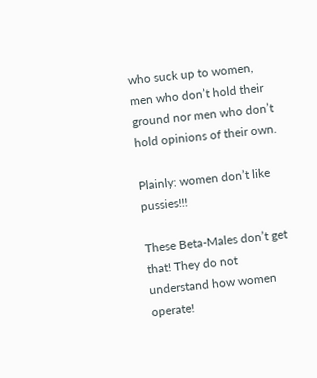who suck up to women, men who don’t hold their ground nor men who don’t hold opinions of their own.

Plainly: women don’t like pussies!!!

These Beta-Males don’t get that! They do not understand how women operate!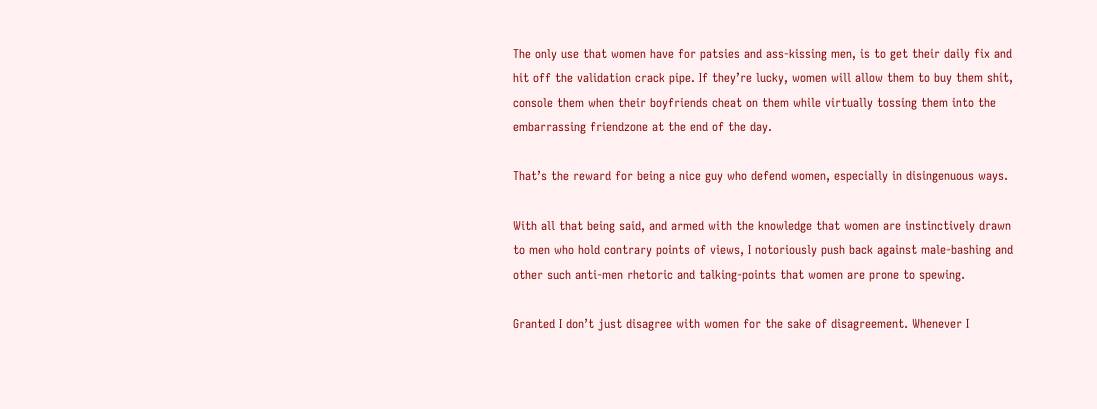The only use that women have for patsies and ass-kissing men, is to get their daily fix and hit off the validation crack pipe. If they’re lucky, women will allow them to buy them shit, console them when their boyfriends cheat on them while virtually tossing them into the embarrassing friendzone at the end of the day.

That’s the reward for being a nice guy who defend women, especially in disingenuous ways.

With all that being said, and armed with the knowledge that women are instinctively drawn to men who hold contrary points of views, I notoriously push back against male-bashing and other such anti-men rhetoric and talking-points that women are prone to spewing.

Granted I don’t just disagree with women for the sake of disagreement. Whenever I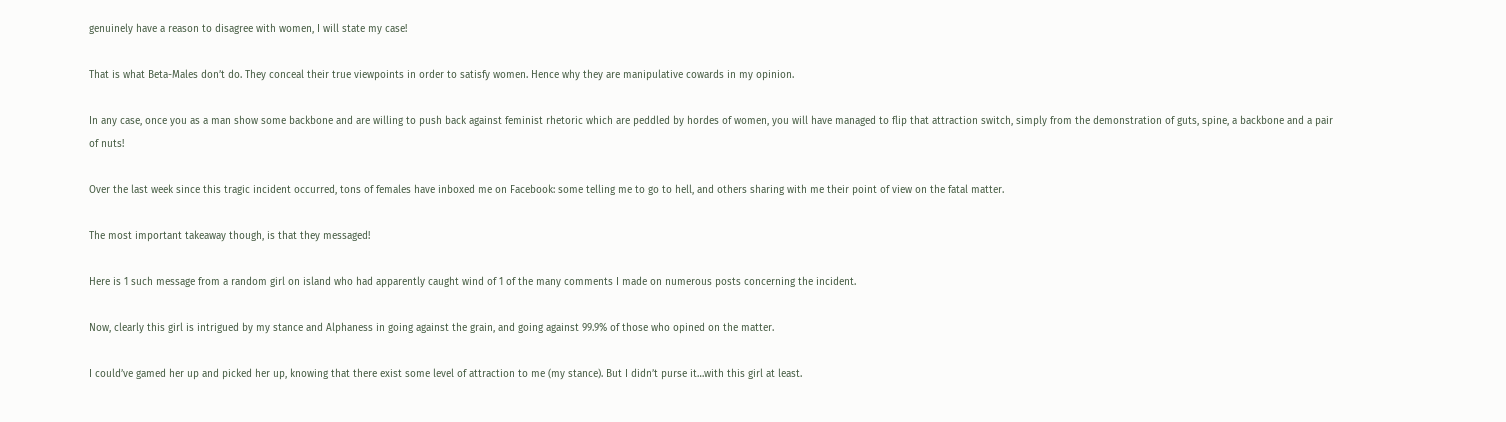genuinely have a reason to disagree with women, I will state my case!

That is what Beta-Males don’t do. They conceal their true viewpoints in order to satisfy women. Hence why they are manipulative cowards in my opinion.

In any case, once you as a man show some backbone and are willing to push back against feminist rhetoric which are peddled by hordes of women, you will have managed to flip that attraction switch, simply from the demonstration of guts, spine, a backbone and a pair of nuts!

Over the last week since this tragic incident occurred, tons of females have inboxed me on Facebook: some telling me to go to hell, and others sharing with me their point of view on the fatal matter.

The most important takeaway though, is that they messaged!

Here is 1 such message from a random girl on island who had apparently caught wind of 1 of the many comments I made on numerous posts concerning the incident.

Now, clearly this girl is intrigued by my stance and Alphaness in going against the grain, and going against 99.9% of those who opined on the matter.

I could’ve gamed her up and picked her up, knowing that there exist some level of attraction to me (my stance). But I didn’t purse it…with this girl at least.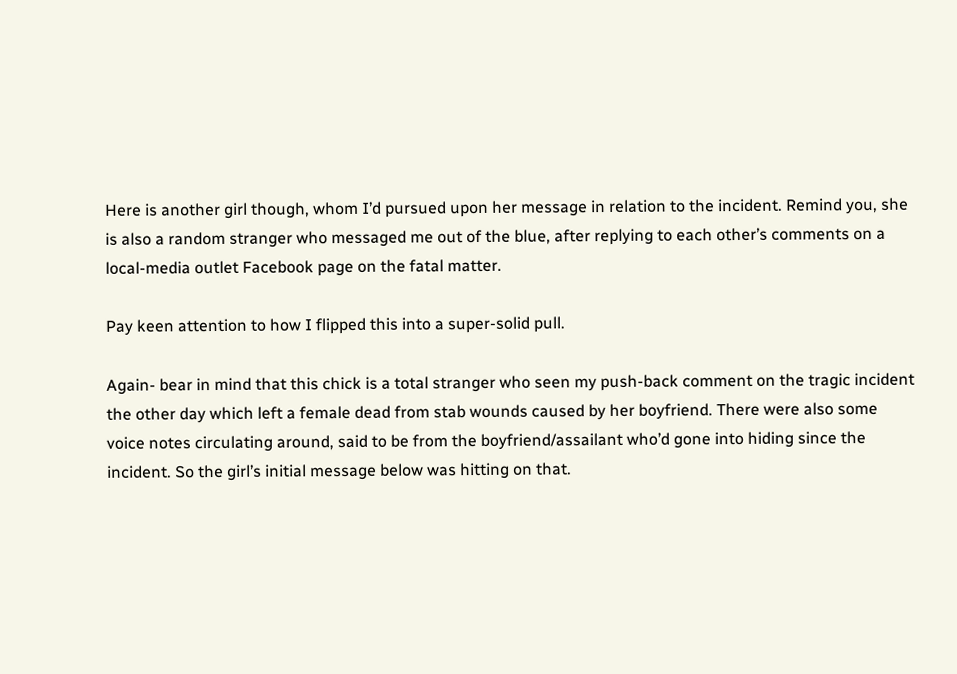Here is another girl though, whom I’d pursued upon her message in relation to the incident. Remind you, she is also a random stranger who messaged me out of the blue, after replying to each other’s comments on a local-media outlet Facebook page on the fatal matter.

Pay keen attention to how I flipped this into a super-solid pull.

Again- bear in mind that this chick is a total stranger who seen my push-back comment on the tragic incident the other day which left a female dead from stab wounds caused by her boyfriend. There were also some voice notes circulating around, said to be from the boyfriend/assailant who’d gone into hiding since the incident. So the girl’s initial message below was hitting on that.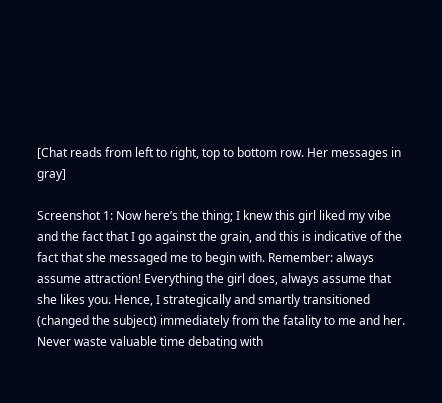[Chat reads from left to right, top to bottom row. Her messages in gray]

Screenshot 1: Now here’s the thing; I knew this girl liked my vibe and the fact that I go against the grain, and this is indicative of the fact that she messaged me to begin with. Remember: always assume attraction! Everything the girl does, always assume that she likes you. Hence, I strategically and smartly transitioned (changed the subject) immediately from the fatality to me and her. Never waste valuable time debating with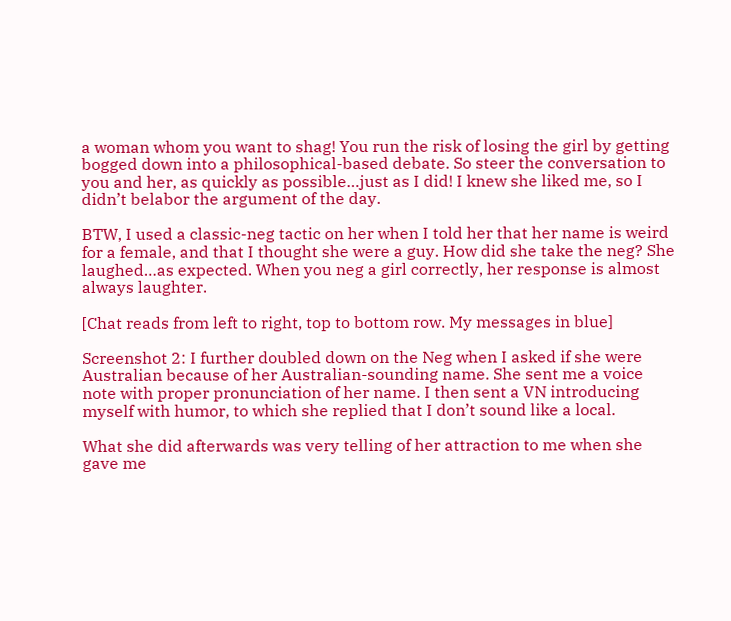a woman whom you want to shag! You run the risk of losing the girl by getting bogged down into a philosophical-based debate. So steer the conversation to you and her, as quickly as possible…just as I did! I knew she liked me, so I didn’t belabor the argument of the day.

BTW, I used a classic-neg tactic on her when I told her that her name is weird for a female, and that I thought she were a guy. How did she take the neg? She laughed…as expected. When you neg a girl correctly, her response is almost always laughter.

[Chat reads from left to right, top to bottom row. My messages in blue]

Screenshot 2: I further doubled down on the Neg when I asked if she were Australian because of her Australian-sounding name. She sent me a voice note with proper pronunciation of her name. I then sent a VN introducing myself with humor, to which she replied that I don’t sound like a local.

What she did afterwards was very telling of her attraction to me when she gave me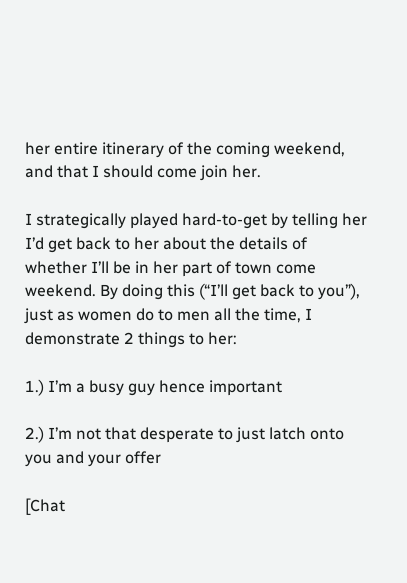her entire itinerary of the coming weekend, and that I should come join her.

I strategically played hard-to-get by telling her I’d get back to her about the details of whether I’ll be in her part of town come weekend. By doing this (“I’ll get back to you”), just as women do to men all the time, I demonstrate 2 things to her:

1.) I’m a busy guy hence important

2.) I’m not that desperate to just latch onto you and your offer

[Chat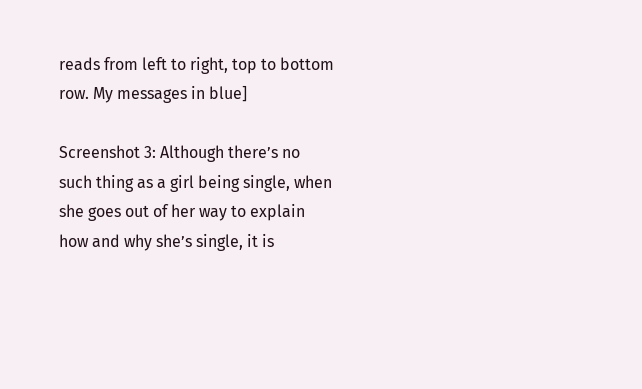reads from left to right, top to bottom row. My messages in blue]

Screenshot 3: Although there’s no such thing as a girl being single, when she goes out of her way to explain how and why she’s single, it is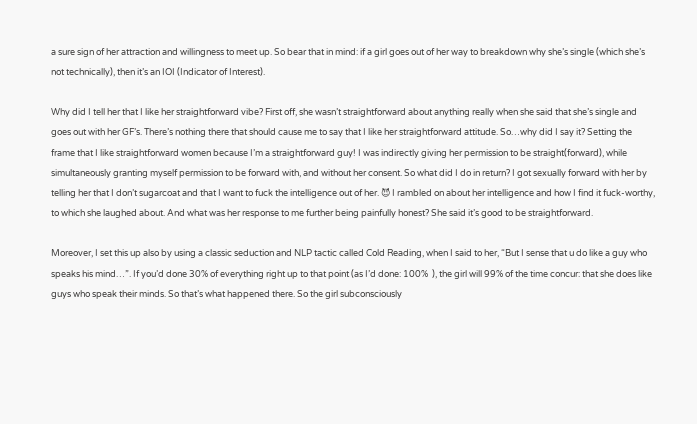a sure sign of her attraction and willingness to meet up. So bear that in mind: if a girl goes out of her way to breakdown why she’s single (which she’s not technically), then it’s an IOI (Indicator of Interest).

Why did I tell her that I like her straightforward vibe? First off, she wasn’t straightforward about anything really when she said that she’s single and goes out with her GF’s. There’s nothing there that should cause me to say that I like her straightforward attitude. So…why did I say it? Setting the frame that I like straightforward women because I’m a straightforward guy! I was indirectly giving her permission to be straight(forward), while simultaneously granting myself permission to be forward with, and without her consent. So what did I do in return? I got sexually forward with her by telling her that I don’t sugarcoat and that I want to fuck the intelligence out of her. 😈 I rambled on about her intelligence and how I find it fuck-worthy, to which she laughed about. And what was her response to me further being painfully honest? She said it’s good to be straightforward.

Moreover, I set this up also by using a classic seduction and NLP tactic called Cold Reading, when I said to her, “But I sense that u do like a guy who speaks his mind…”. If you’d done 30% of everything right up to that point (as I’d done: 100%  ), the girl will 99% of the time concur: that she does like guys who speak their minds. So that’s what happened there. So the girl subconsciously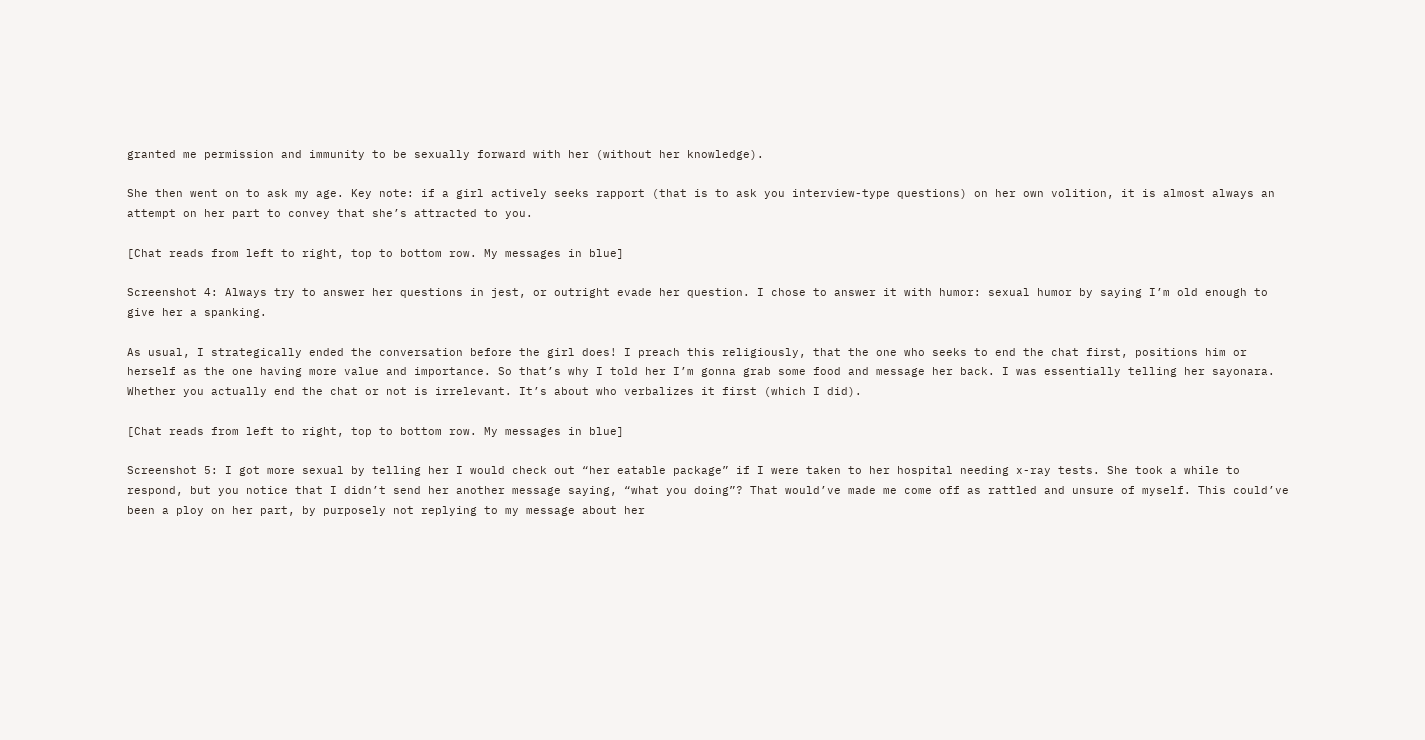granted me permission and immunity to be sexually forward with her (without her knowledge).

She then went on to ask my age. Key note: if a girl actively seeks rapport (that is to ask you interview-type questions) on her own volition, it is almost always an attempt on her part to convey that she’s attracted to you.

[Chat reads from left to right, top to bottom row. My messages in blue]

Screenshot 4: Always try to answer her questions in jest, or outright evade her question. I chose to answer it with humor: sexual humor by saying I’m old enough to give her a spanking.

As usual, I strategically ended the conversation before the girl does! I preach this religiously, that the one who seeks to end the chat first, positions him or herself as the one having more value and importance. So that’s why I told her I’m gonna grab some food and message her back. I was essentially telling her sayonara. Whether you actually end the chat or not is irrelevant. It’s about who verbalizes it first (which I did).

[Chat reads from left to right, top to bottom row. My messages in blue]

Screenshot 5: I got more sexual by telling her I would check out “her eatable package” if I were taken to her hospital needing x-ray tests. She took a while to respond, but you notice that I didn’t send her another message saying, “what you doing”? That would’ve made me come off as rattled and unsure of myself. This could’ve been a ploy on her part, by purposely not replying to my message about her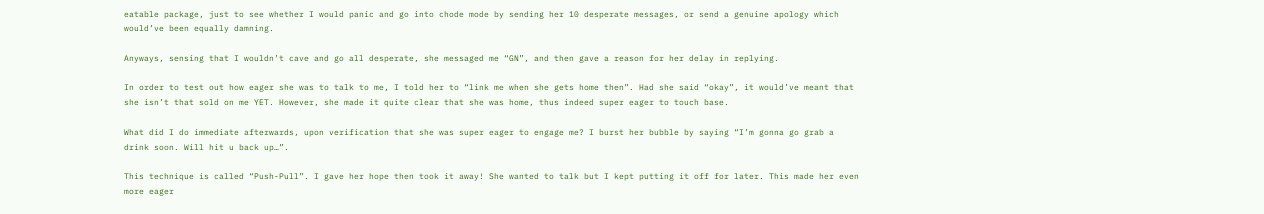eatable package, just to see whether I would panic and go into chode mode by sending her 10 desperate messages, or send a genuine apology which would’ve been equally damning.

Anyways, sensing that I wouldn’t cave and go all desperate, she messaged me “GN”, and then gave a reason for her delay in replying.

In order to test out how eager she was to talk to me, I told her to “link me when she gets home then”. Had she said “okay”, it would’ve meant that she isn’t that sold on me YET. However, she made it quite clear that she was home, thus indeed super eager to touch base.

What did I do immediate afterwards, upon verification that she was super eager to engage me? I burst her bubble by saying “I’m gonna go grab a drink soon. Will hit u back up…”.

This technique is called “Push-Pull”. I gave her hope then took it away! She wanted to talk but I kept putting it off for later. This made her even more eager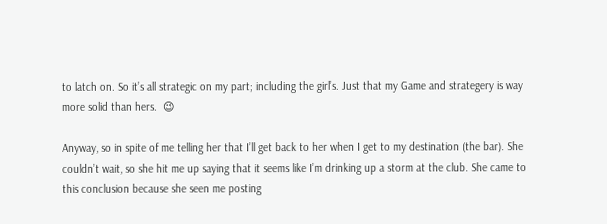to latch on. So it’s all strategic on my part; including the girl’s. Just that my Game and strategery is way more solid than hers.  😉

Anyway, so in spite of me telling her that I’ll get back to her when I get to my destination (the bar). She couldn’t wait, so she hit me up saying that it seems like I’m drinking up a storm at the club. She came to this conclusion because she seen me posting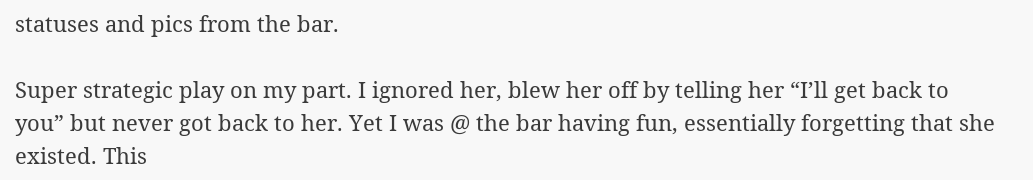statuses and pics from the bar.

Super strategic play on my part. I ignored her, blew her off by telling her “I’ll get back to you” but never got back to her. Yet I was @ the bar having fun, essentially forgetting that she existed. This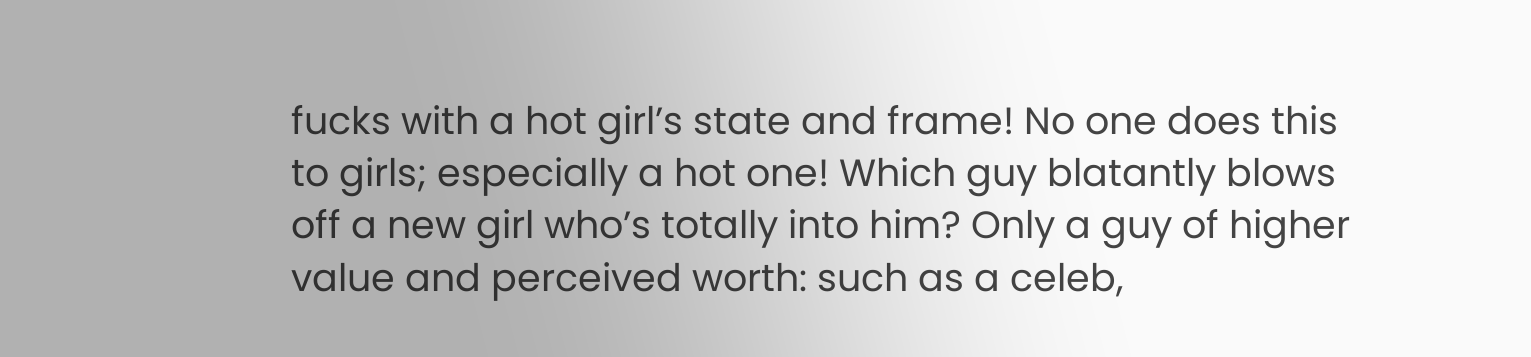fucks with a hot girl’s state and frame! No one does this to girls; especially a hot one! Which guy blatantly blows off a new girl who’s totally into him? Only a guy of higher value and perceived worth: such as a celeb,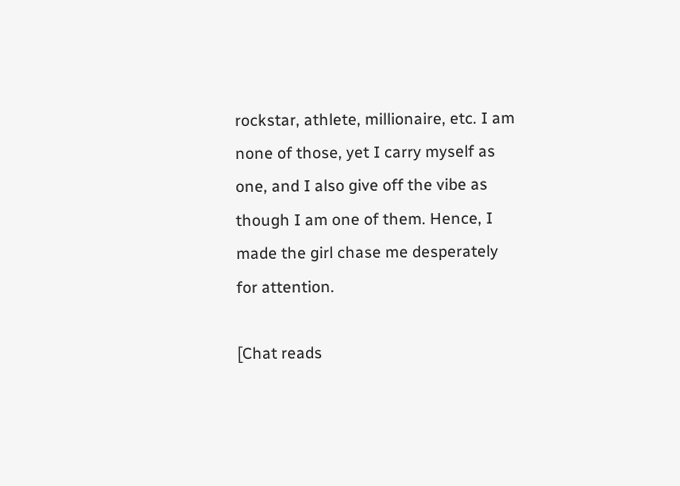rockstar, athlete, millionaire, etc. I am none of those, yet I carry myself as one, and I also give off the vibe as though I am one of them. Hence, I made the girl chase me desperately for attention.

[Chat reads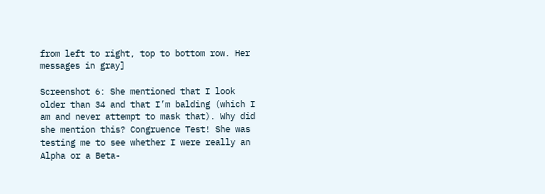from left to right, top to bottom row. Her messages in gray]

Screenshot 6: She mentioned that I look older than 34 and that I’m balding (which I am and never attempt to mask that). Why did she mention this? Congruence Test! She was testing me to see whether I were really an Alpha or a Beta-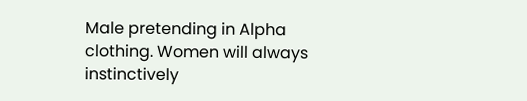Male pretending in Alpha clothing. Women will always instinctively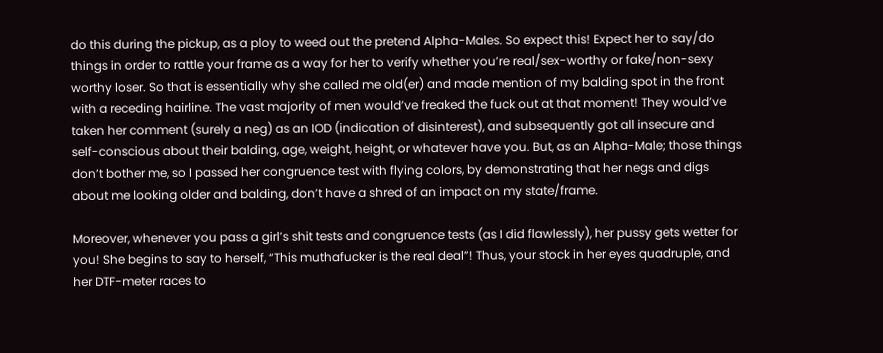do this during the pickup, as a ploy to weed out the pretend Alpha-Males. So expect this! Expect her to say/do things in order to rattle your frame as a way for her to verify whether you’re real/sex-worthy or fake/non-sexy worthy loser. So that is essentially why she called me old(er) and made mention of my balding spot in the front with a receding hairline. The vast majority of men would’ve freaked the fuck out at that moment! They would’ve taken her comment (surely a neg) as an IOD (indication of disinterest), and subsequently got all insecure and self-conscious about their balding, age, weight, height, or whatever have you. But, as an Alpha-Male; those things don’t bother me, so I passed her congruence test with flying colors, by demonstrating that her negs and digs about me looking older and balding, don’t have a shred of an impact on my state/frame.

Moreover, whenever you pass a girl’s shit tests and congruence tests (as I did flawlessly), her pussy gets wetter for you! She begins to say to herself, “This muthafucker is the real deal”! Thus, your stock in her eyes quadruple, and her DTF-meter races to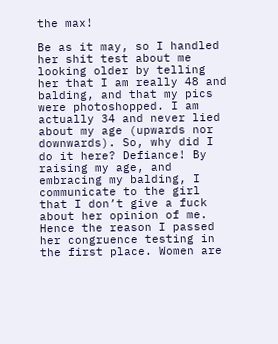the max!

Be as it may, so I handled her shit test about me looking older by telling her that I am really 48 and balding, and that my pics were photoshopped. I am actually 34 and never lied about my age (upwards nor downwards). So, why did I do it here? Defiance! By raising my age, and embracing my balding, I communicate to the girl that I don’t give a fuck about her opinion of me. Hence the reason I passed her congruence testing in the first place. Women are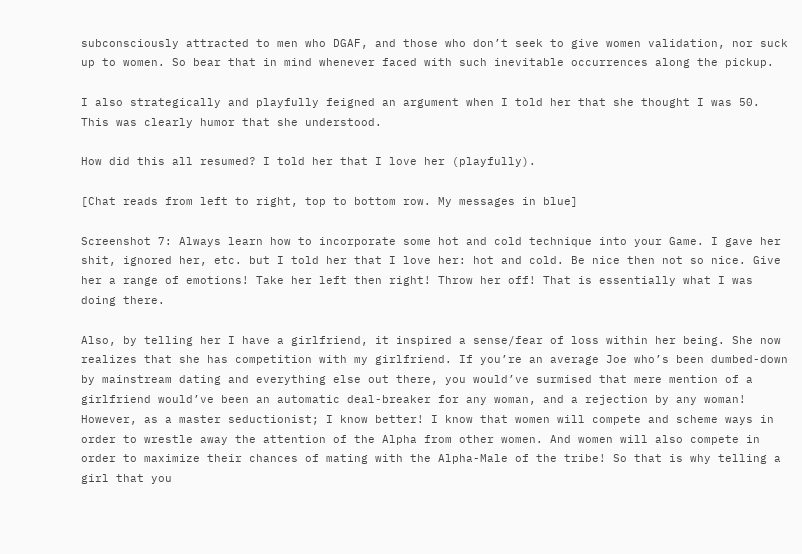subconsciously attracted to men who DGAF, and those who don’t seek to give women validation, nor suck up to women. So bear that in mind whenever faced with such inevitable occurrences along the pickup.

I also strategically and playfully feigned an argument when I told her that she thought I was 50. This was clearly humor that she understood.

How did this all resumed? I told her that I love her (playfully).

[Chat reads from left to right, top to bottom row. My messages in blue]

Screenshot 7: Always learn how to incorporate some hot and cold technique into your Game. I gave her shit, ignored her, etc. but I told her that I love her: hot and cold. Be nice then not so nice. Give her a range of emotions! Take her left then right! Throw her off! That is essentially what I was doing there.

Also, by telling her I have a girlfriend, it inspired a sense/fear of loss within her being. She now realizes that she has competition with my girlfriend. If you’re an average Joe who’s been dumbed-down by mainstream dating and everything else out there, you would’ve surmised that mere mention of a girlfriend would’ve been an automatic deal-breaker for any woman, and a rejection by any woman! However, as a master seductionist; I know better! I know that women will compete and scheme ways in order to wrestle away the attention of the Alpha from other women. And women will also compete in order to maximize their chances of mating with the Alpha-Male of the tribe! So that is why telling a girl that you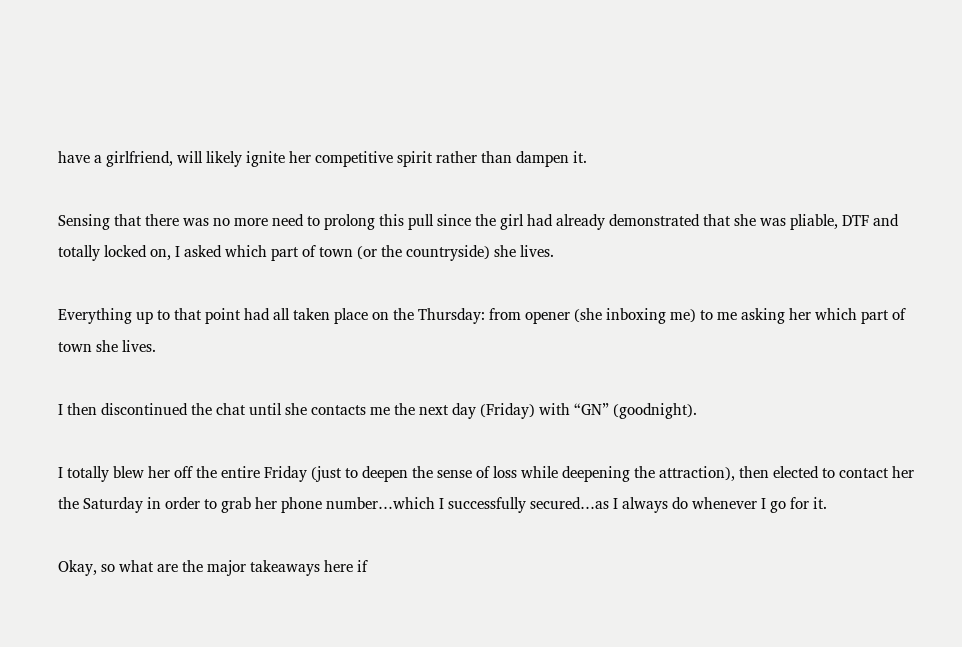have a girlfriend, will likely ignite her competitive spirit rather than dampen it.

Sensing that there was no more need to prolong this pull since the girl had already demonstrated that she was pliable, DTF and totally locked on, I asked which part of town (or the countryside) she lives.

Everything up to that point had all taken place on the Thursday: from opener (she inboxing me) to me asking her which part of town she lives.

I then discontinued the chat until she contacts me the next day (Friday) with “GN” (goodnight).

I totally blew her off the entire Friday (just to deepen the sense of loss while deepening the attraction), then elected to contact her the Saturday in order to grab her phone number…which I successfully secured…as I always do whenever I go for it.

Okay, so what are the major takeaways here if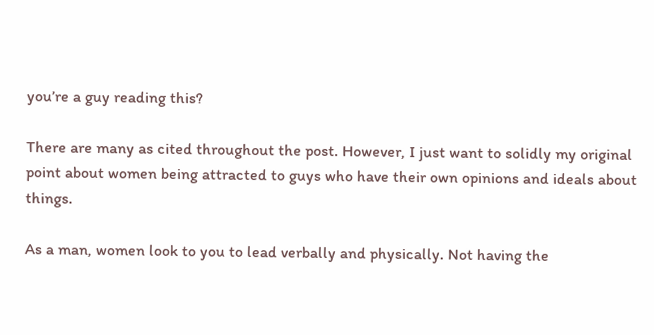you’re a guy reading this?

There are many as cited throughout the post. However, I just want to solidly my original point about women being attracted to guys who have their own opinions and ideals about things.

As a man, women look to you to lead verbally and physically. Not having the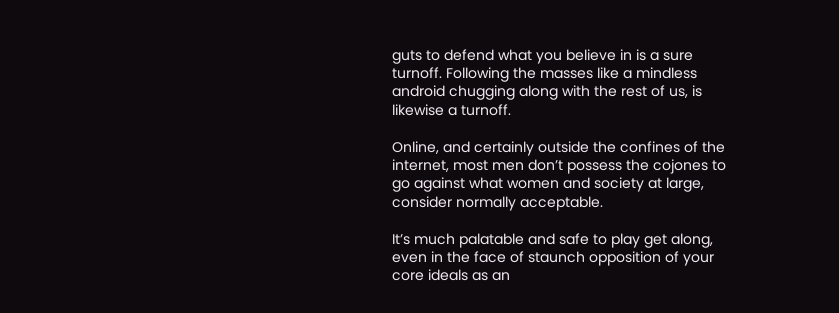guts to defend what you believe in is a sure turnoff. Following the masses like a mindless android chugging along with the rest of us, is likewise a turnoff.

Online, and certainly outside the confines of the internet, most men don’t possess the cojones to go against what women and society at large, consider normally acceptable.

It’s much palatable and safe to play get along, even in the face of staunch opposition of your core ideals as an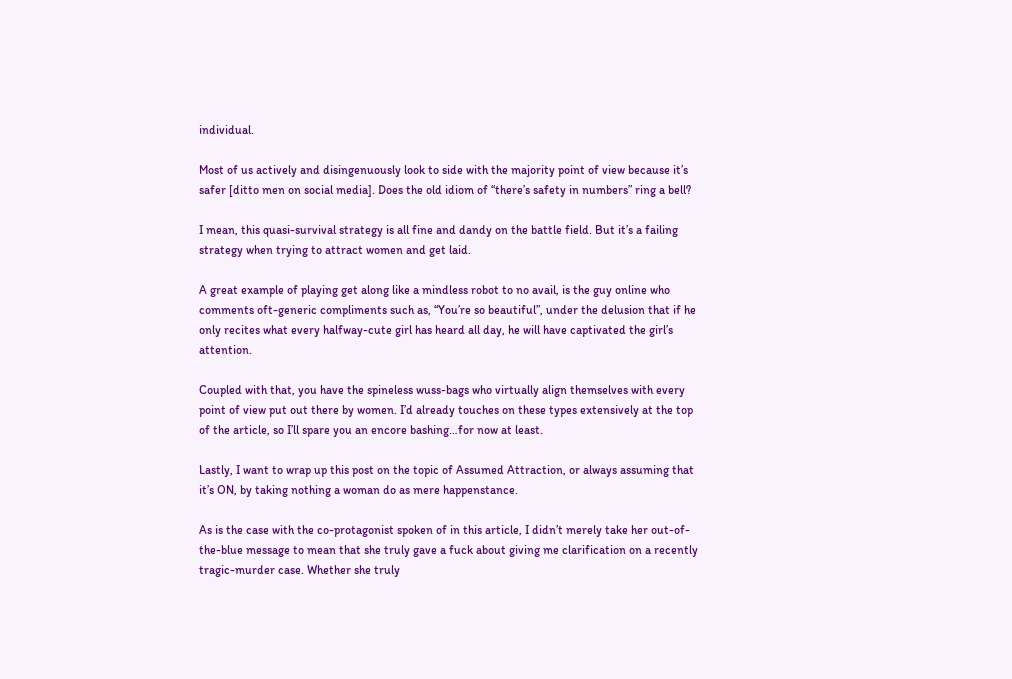individual.

Most of us actively and disingenuously look to side with the majority point of view because it’s safer [ditto men on social media]. Does the old idiom of “there’s safety in numbers” ring a bell?

I mean, this quasi-survival strategy is all fine and dandy on the battle field. But it’s a failing strategy when trying to attract women and get laid.

A great example of playing get along like a mindless robot to no avail, is the guy online who comments oft-generic compliments such as, “You’re so beautiful”, under the delusion that if he only recites what every halfway-cute girl has heard all day, he will have captivated the girl’s attention.

Coupled with that, you have the spineless wuss-bags who virtually align themselves with every point of view put out there by women. I’d already touches on these types extensively at the top of the article, so I’ll spare you an encore bashing…for now at least.

Lastly, I want to wrap up this post on the topic of Assumed Attraction, or always assuming that it’s ON, by taking nothing a woman do as mere happenstance.

As is the case with the co-protagonist spoken of in this article, I didn’t merely take her out-of-the-blue message to mean that she truly gave a fuck about giving me clarification on a recently tragic-murder case. Whether she truly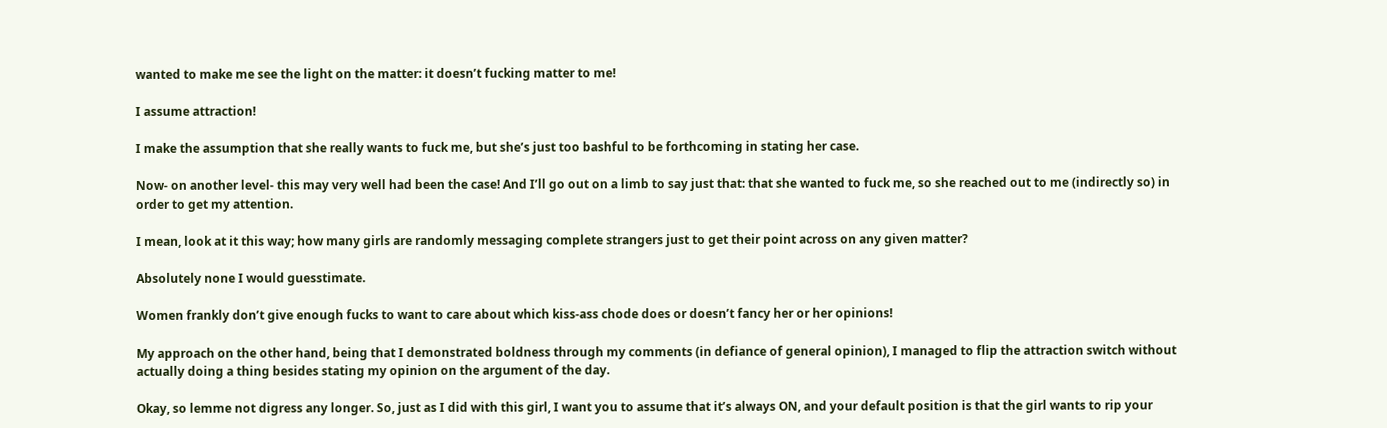wanted to make me see the light on the matter: it doesn’t fucking matter to me!

I assume attraction!

I make the assumption that she really wants to fuck me, but she’s just too bashful to be forthcoming in stating her case.

Now- on another level- this may very well had been the case! And I’ll go out on a limb to say just that: that she wanted to fuck me, so she reached out to me (indirectly so) in order to get my attention.

I mean, look at it this way; how many girls are randomly messaging complete strangers just to get their point across on any given matter?

Absolutely none I would guesstimate.

Women frankly don’t give enough fucks to want to care about which kiss-ass chode does or doesn’t fancy her or her opinions!

My approach on the other hand, being that I demonstrated boldness through my comments (in defiance of general opinion), I managed to flip the attraction switch without actually doing a thing besides stating my opinion on the argument of the day.

Okay, so lemme not digress any longer. So, just as I did with this girl, I want you to assume that it’s always ON, and your default position is that the girl wants to rip your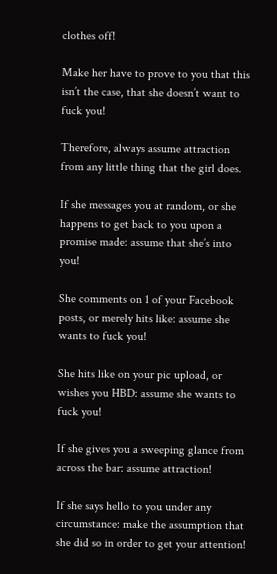clothes off!

Make her have to prove to you that this isn’t the case, that she doesn’t want to fuck you!

Therefore, always assume attraction from any little thing that the girl does.

If she messages you at random, or she happens to get back to you upon a promise made: assume that she’s into you!

She comments on 1 of your Facebook posts, or merely hits like: assume she wants to fuck you!

She hits like on your pic upload, or wishes you HBD: assume she wants to fuck you!

If she gives you a sweeping glance from across the bar: assume attraction!

If she says hello to you under any circumstance: make the assumption that she did so in order to get your attention!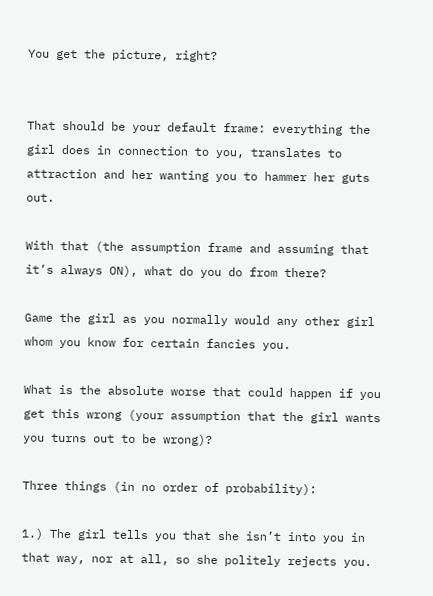You get the picture, right?


That should be your default frame: everything the girl does in connection to you, translates to attraction and her wanting you to hammer her guts out.

With that (the assumption frame and assuming that it’s always ON), what do you do from there?

Game the girl as you normally would any other girl whom you know for certain fancies you.

What is the absolute worse that could happen if you get this wrong (your assumption that the girl wants you turns out to be wrong)?

Three things (in no order of probability):

1.) The girl tells you that she isn’t into you in that way, nor at all, so she politely rejects you.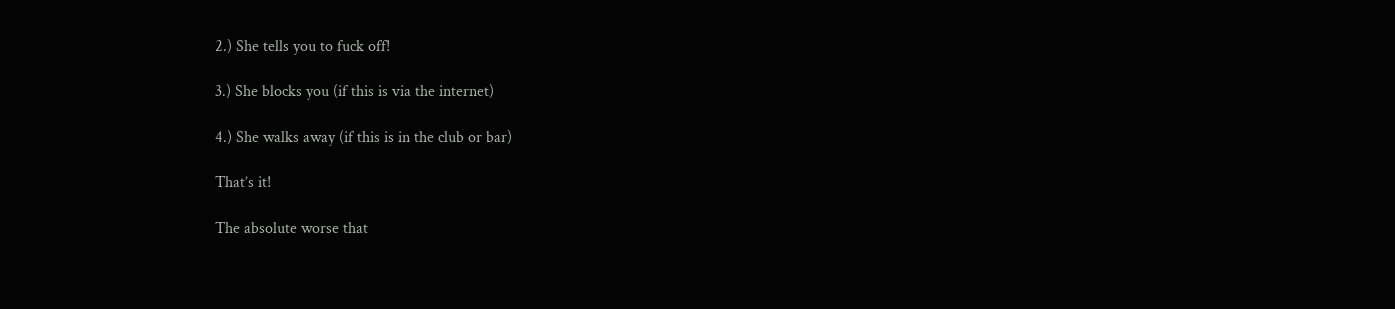2.) She tells you to fuck off!

3.) She blocks you (if this is via the internet)

4.) She walks away (if this is in the club or bar)

That’s it!

The absolute worse that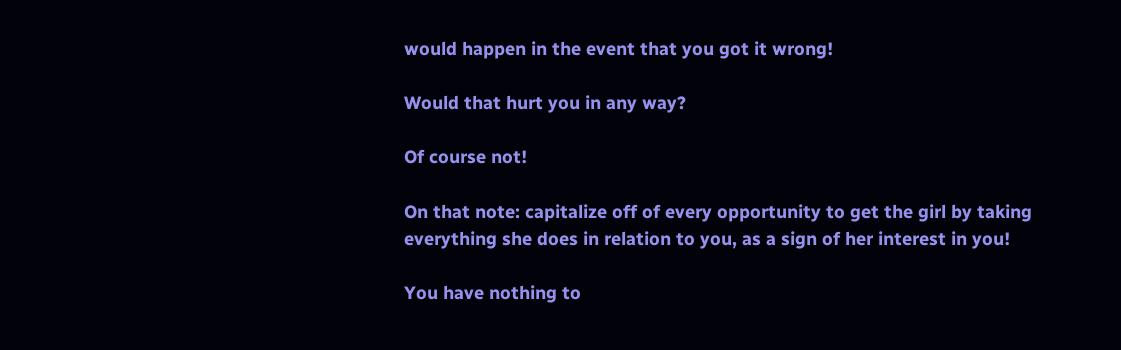would happen in the event that you got it wrong!

Would that hurt you in any way?

Of course not!

On that note: capitalize off of every opportunity to get the girl by taking everything she does in relation to you, as a sign of her interest in you!

You have nothing to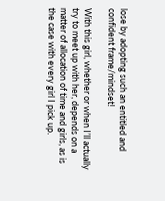lose by adopting such an entitled and confident frame/mindset!

With this girl, whether or when I’ll actually try to meet up with her, depends on a matter of allocation of time and girls, as is the case with every girl I pick up.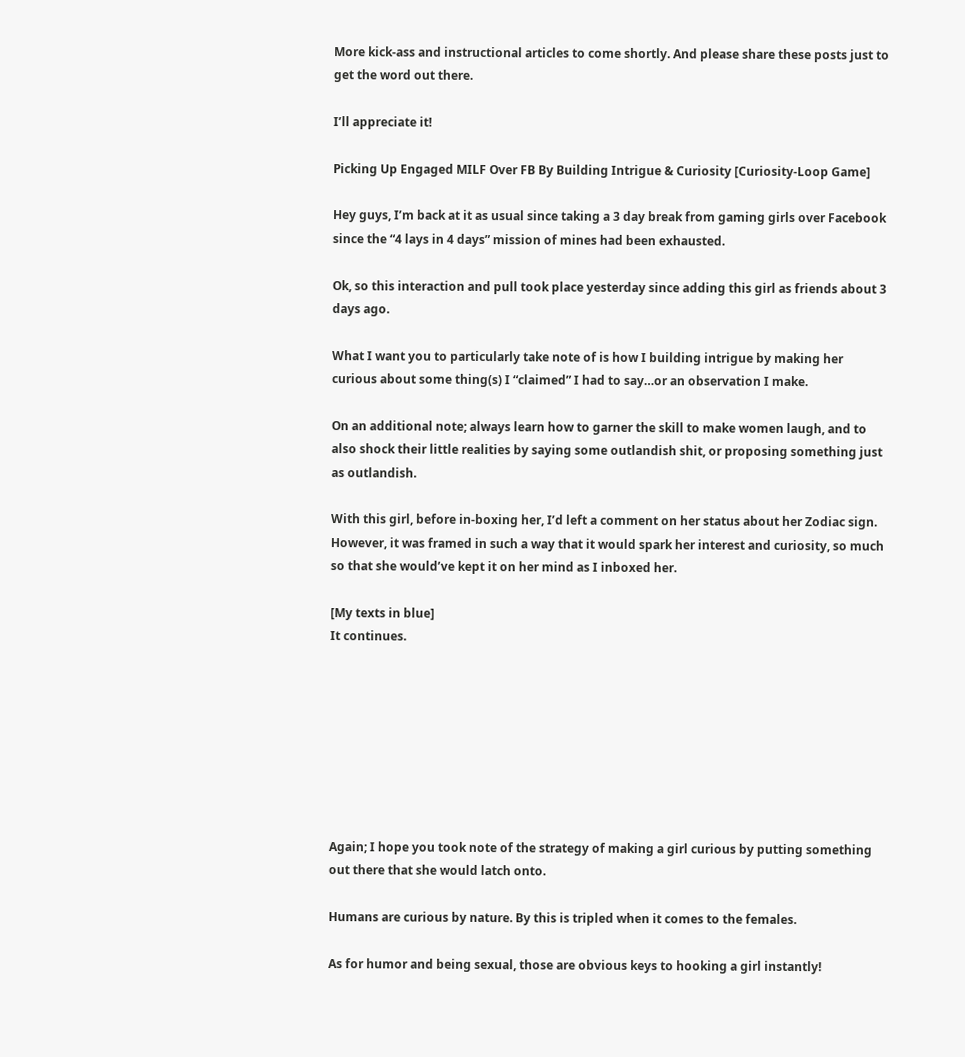More kick-ass and instructional articles to come shortly. And please share these posts just to get the word out there.

I’ll appreciate it!

Picking Up Engaged MILF Over FB By Building Intrigue & Curiosity [Curiosity-Loop Game]

Hey guys, I’m back at it as usual since taking a 3 day break from gaming girls over Facebook since the “4 lays in 4 days” mission of mines had been exhausted.

Ok, so this interaction and pull took place yesterday since adding this girl as friends about 3 days ago.

What I want you to particularly take note of is how I building intrigue by making her curious about some thing(s) I “claimed” I had to say…or an observation I make.

On an additional note; always learn how to garner the skill to make women laugh, and to also shock their little realities by saying some outlandish shit, or proposing something just as outlandish.

With this girl, before in-boxing her, I’d left a comment on her status about her Zodiac sign. However, it was framed in such a way that it would spark her interest and curiosity, so much so that she would’ve kept it on her mind as I inboxed her.

[My texts in blue]
It continues.








Again; I hope you took note of the strategy of making a girl curious by putting something out there that she would latch onto.

Humans are curious by nature. By this is tripled when it comes to the females.

As for humor and being sexual, those are obvious keys to hooking a girl instantly!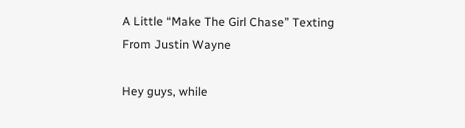A Little “Make The Girl Chase” Texting From Justin Wayne

Hey guys, while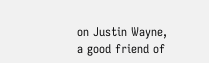on Justin Wayne, a good friend of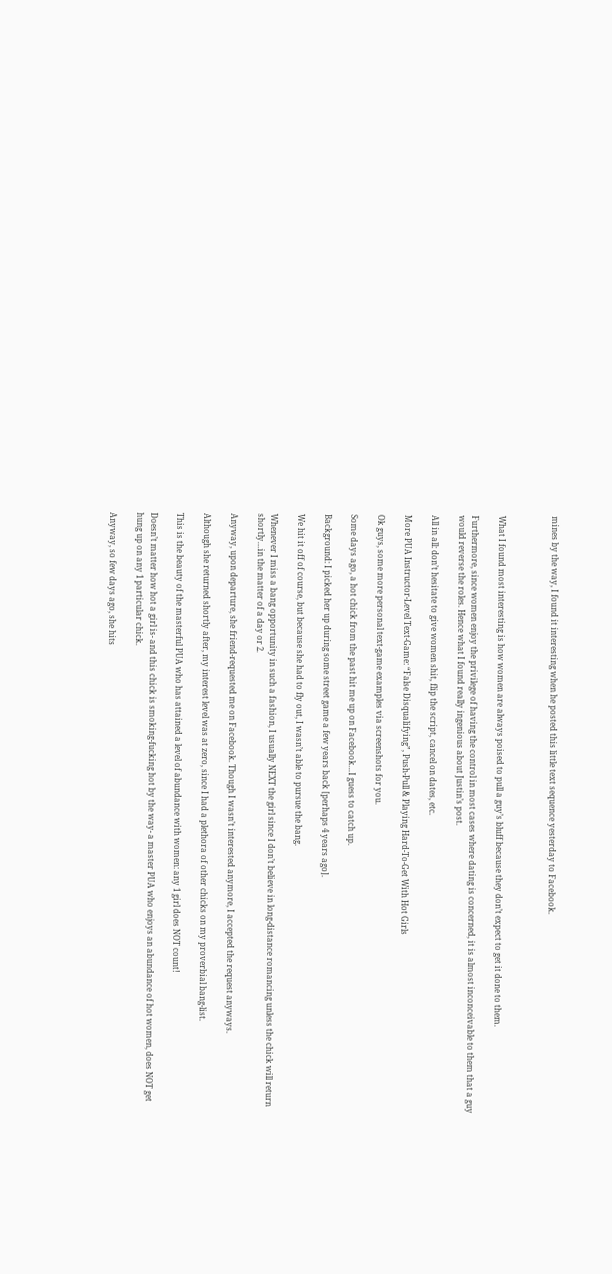mines by the way, I found it interesting when he posted this little text sequence yesterday to Facebook.



What I found most interesting is how women are always poised to pull a guy’s bluff because they don’t expect to get it done to them.

Furthermore, since women enjoy the privilege of having the control in most cases where dating is concerned, it is almost inconceivable to them that a guy would reverse the roles. Hence what I found really ingenious about Justin’s post.

All in all: don’t hesitate to give women shit, flip the script, cancel on dates, etc.

More PUA Instructor-Level Text-Game: “False Disqualifying”, Push-Pull & Playing Hard-To-Get With Hot Girls

Ok guys, some more personal text-game examples via screenshots for you.

Some days ago, a hot chick from the past hit me up on Facebook…I guess to catch up.

Background: I picked her up during some street game a few years back [perhaps 4 years ago].

We hit it off of course, but because she had to fly out, I wasn’t able to pursue the bang.

Whenever I miss a bang opportunity in such a fashion, I usually NEXT the girl since I don’t believe in long-distance romancing unless the chick will return shortly…in the matter of a day or 2.

Anyway, upon departure, she friend-requested me on Facebook. Though I wasn’t interested anymore, I accepted the request anyways.

Although she returned shortly after, my interest level was at zero, since I had a plethora of other chicks on my proverbial bang-list.

This is the beauty of the masterful PUA who has attained a level of abundance with women: any 1 girl does NOT count!

Doesn’t matter how hot a girl is- and this chick is smoking-fucking hot by the way- a master PUA who enjoys an abundance of hot women, does NOT get hung up on any 1 particular chick.

Anyway, so few days ago, she hits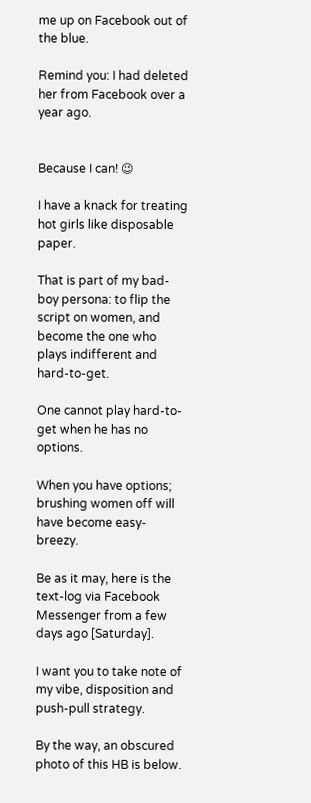me up on Facebook out of the blue.

Remind you: I had deleted her from Facebook over a year ago.


Because I can! 😉

I have a knack for treating hot girls like disposable paper.

That is part of my bad-boy persona: to flip the script on women, and become the one who plays indifferent and hard-to-get.

One cannot play hard-to-get when he has no options.

When you have options; brushing women off will have become easy-breezy.

Be as it may, here is the text-log via Facebook Messenger from a few days ago [Saturday].

I want you to take note of my vibe, disposition and push-pull strategy.

By the way, an obscured photo of this HB is below.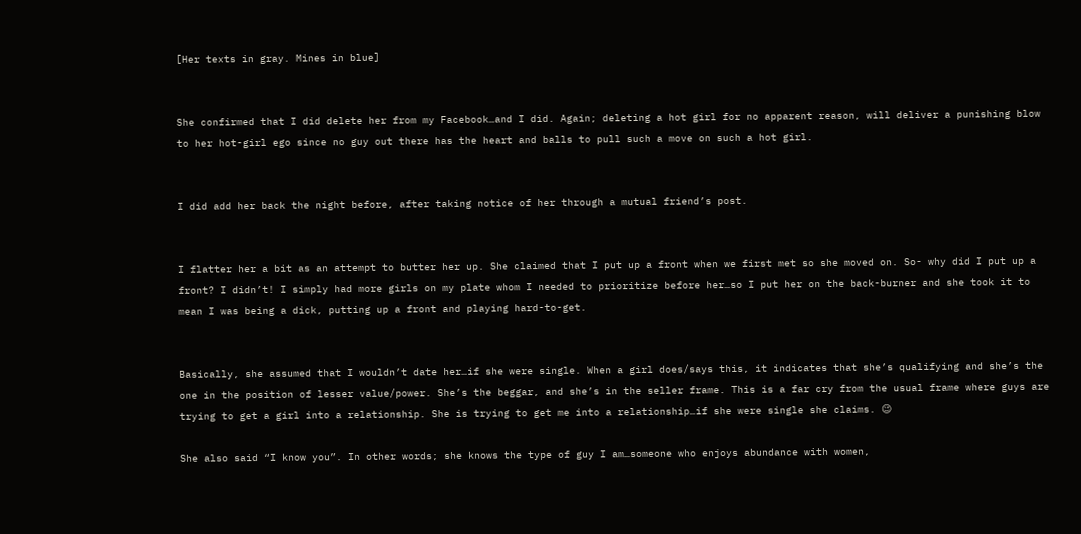[Her texts in gray. Mines in blue]


She confirmed that I did delete her from my Facebook…and I did. Again; deleting a hot girl for no apparent reason, will deliver a punishing blow to her hot-girl ego since no guy out there has the heart and balls to pull such a move on such a hot girl.


I did add her back the night before, after taking notice of her through a mutual friend’s post.


I flatter her a bit as an attempt to butter her up. She claimed that I put up a front when we first met so she moved on. So- why did I put up a front? I didn’t! I simply had more girls on my plate whom I needed to prioritize before her…so I put her on the back-burner and she took it to mean I was being a dick, putting up a front and playing hard-to-get.


Basically, she assumed that I wouldn’t date her…if she were single. When a girl does/says this, it indicates that she’s qualifying and she’s the one in the position of lesser value/power. She’s the beggar, and she’s in the seller frame. This is a far cry from the usual frame where guys are trying to get a girl into a relationship. She is trying to get me into a relationship…if she were single she claims. 😉

She also said “I know you”. In other words; she knows the type of guy I am…someone who enjoys abundance with women,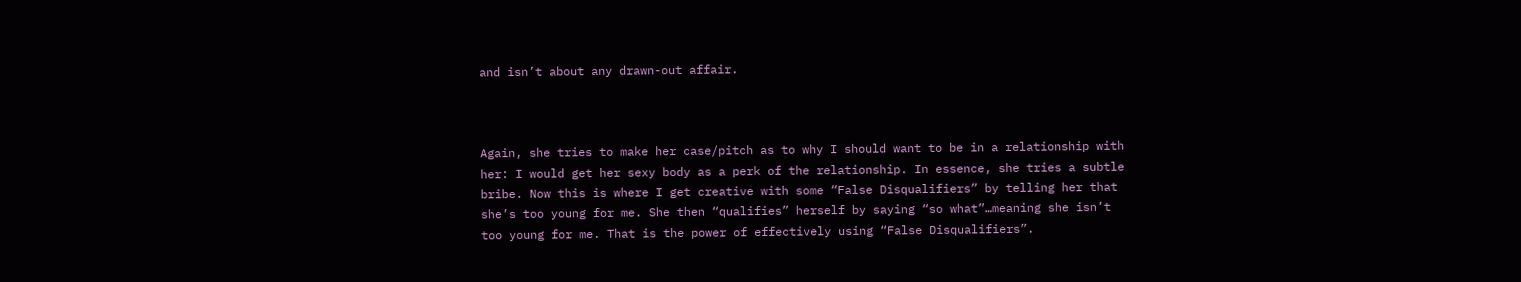and isn’t about any drawn-out affair.



Again, she tries to make her case/pitch as to why I should want to be in a relationship with her: I would get her sexy body as a perk of the relationship. In essence, she tries a subtle bribe. Now this is where I get creative with some “False Disqualifiers” by telling her that she’s too young for me. She then “qualifies” herself by saying “so what”…meaning she isn’t too young for me. That is the power of effectively using “False Disqualifiers”.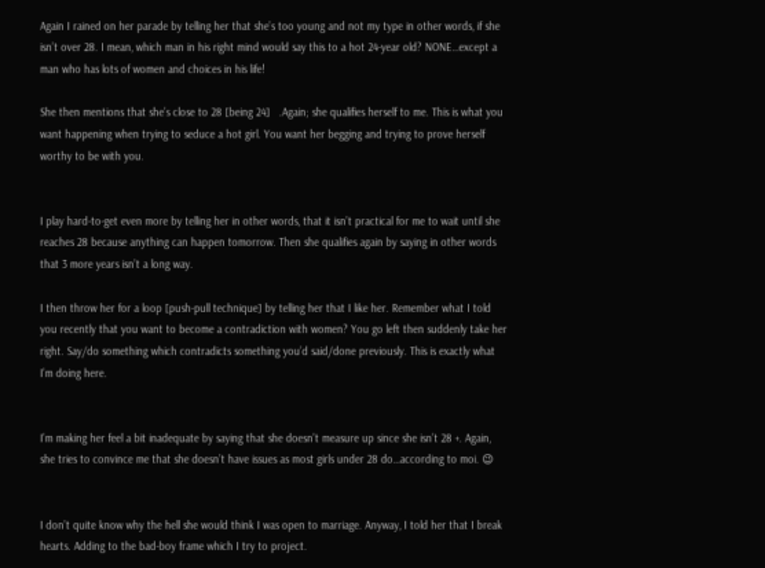Again I rained on her parade by telling her that she’s too young and not my type in other words, if she isn’t over 28. I mean, which man in his right mind would say this to a hot 24-year old? NONE…except a man who has lots of women and choices in his life!

She then mentions that she’s close to 28 [being 24]   .Again; she qualifies herself to me. This is what you want happening when trying to seduce a hot girl. You want her begging and trying to prove herself worthy to be with you.


I play hard-to-get even more by telling her in other words, that it isn’t practical for me to wait until she reaches 28 because anything can happen tomorrow. Then she qualifies again by saying in other words that 3 more years isn’t a long way.

I then throw her for a loop [push-pull technique] by telling her that I like her. Remember what I told you recently that you want to become a contradiction with women? You go left then suddenly take her right. Say/do something which contradicts something you’d said/done previously. This is exactly what I’m doing here.


I’m making her feel a bit inadequate by saying that she doesn’t measure up since she isn’t 28 +. Again, she tries to convince me that she doesn’t have issues as most girls under 28 do…according to moi. 😉


I don’t quite know why the hell she would think I was open to marriage. Anyway, I told her that I break hearts. Adding to the bad-boy frame which I try to project.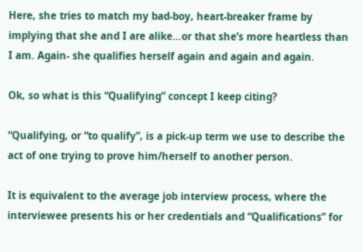Here, she tries to match my bad-boy, heart-breaker frame by implying that she and I are alike…or that she’s more heartless than I am. Again- she qualifies herself again and again and again.

Ok, so what is this “Qualifying” concept I keep citing?

“Qualifying, or “to qualify”, is a pick-up term we use to describe the act of one trying to prove him/herself to another person.

It is equivalent to the average job interview process, where the interviewee presents his or her credentials and “Qualifications” for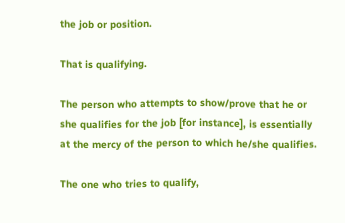the job or position.

That is qualifying.

The person who attempts to show/prove that he or she qualifies for the job [for instance], is essentially at the mercy of the person to which he/she qualifies.

The one who tries to qualify,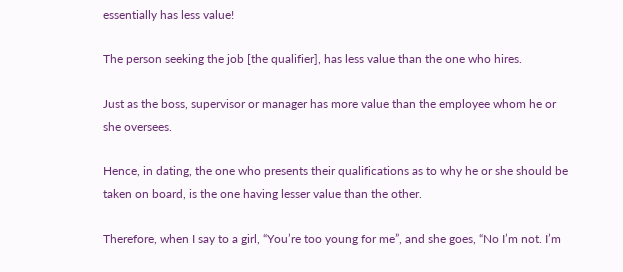essentially has less value!

The person seeking the job [the qualifier], has less value than the one who hires.

Just as the boss, supervisor or manager has more value than the employee whom he or she oversees.

Hence, in dating, the one who presents their qualifications as to why he or she should be taken on board, is the one having lesser value than the other.

Therefore, when I say to a girl, “You’re too young for me”, and she goes, “No I’m not. I’m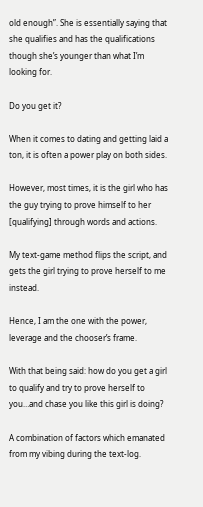old enough”. She is essentially saying that she qualifies and has the qualifications though she’s younger than what I’m looking for.

Do you get it?

When it comes to dating and getting laid a ton, it is often a power play on both sides.

However, most times, it is the girl who has the guy trying to prove himself to her [qualifying] through words and actions.

My text-game method flips the script, and gets the girl trying to prove herself to me instead.

Hence, I am the one with the power, leverage and the chooser’s frame.

With that being said: how do you get a girl to qualify and try to prove herself to you…and chase you like this girl is doing?

A combination of factors which emanated from my vibing during the text-log.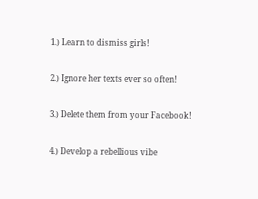1.) Learn to dismiss girls!

2.) Ignore her texts ever so often!

3.) Delete them from your Facebook!

4.) Develop a rebellious vibe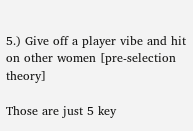5.) Give off a player vibe and hit on other women [pre-selection theory]

Those are just 5 key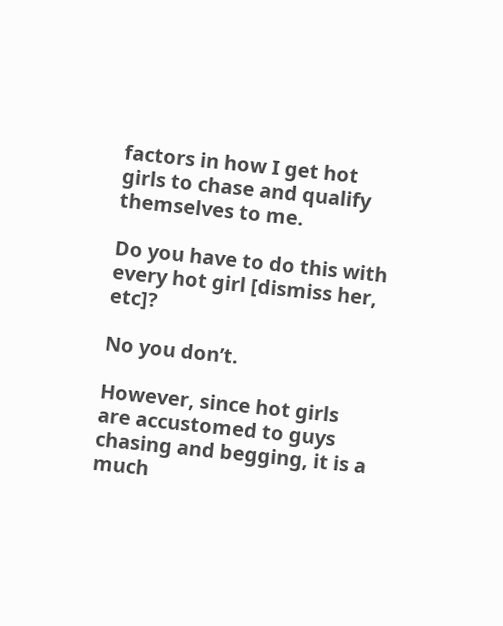factors in how I get hot girls to chase and qualify themselves to me.

Do you have to do this with every hot girl [dismiss her, etc]?

No you don’t.

However, since hot girls are accustomed to guys chasing and begging, it is a much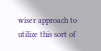wiser approach to utilize this sort of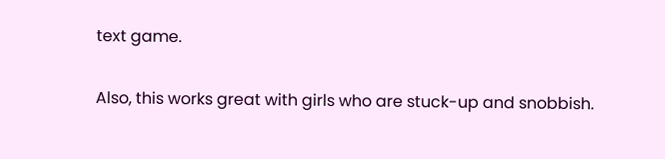text game.

Also, this works great with girls who are stuck-up and snobbish.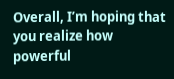Overall, I’m hoping that you realize how powerful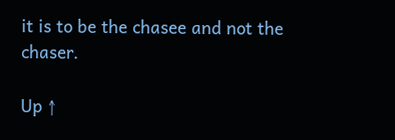it is to be the chasee and not the chaser.

Up ↑